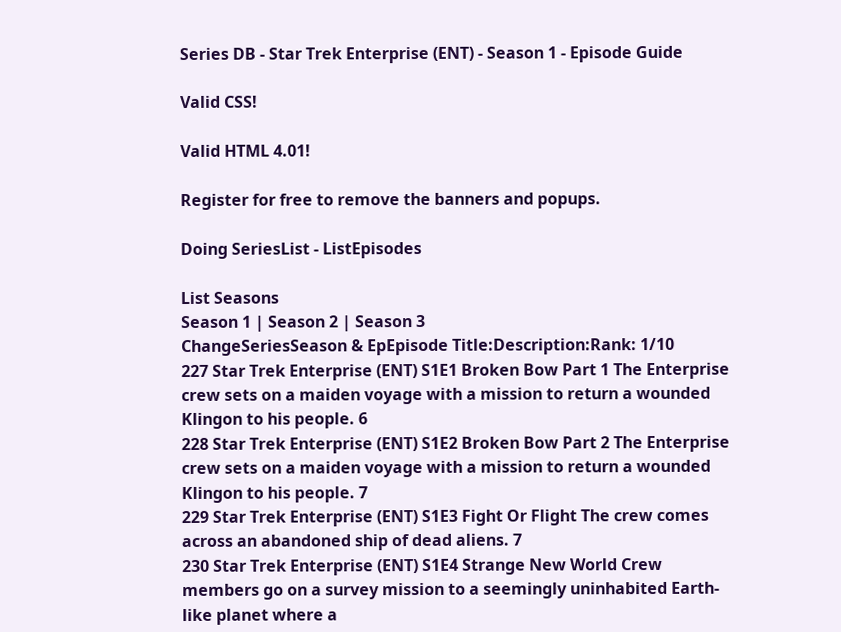Series DB - Star Trek Enterprise (ENT) - Season 1 - Episode Guide

Valid CSS!

Valid HTML 4.01!

Register for free to remove the banners and popups.

Doing SeriesList - ListEpisodes

List Seasons
Season 1 | Season 2 | Season 3
ChangeSeriesSeason & EpEpisode Title:Description:Rank: 1/10
227 Star Trek Enterprise (ENT) S1E1 Broken Bow Part 1 The Enterprise crew sets on a maiden voyage with a mission to return a wounded Klingon to his people. 6
228 Star Trek Enterprise (ENT) S1E2 Broken Bow Part 2 The Enterprise crew sets on a maiden voyage with a mission to return a wounded Klingon to his people. 7
229 Star Trek Enterprise (ENT) S1E3 Fight Or Flight The crew comes across an abandoned ship of dead aliens. 7
230 Star Trek Enterprise (ENT) S1E4 Strange New World Crew members go on a survey mission to a seemingly uninhabited Earth-like planet where a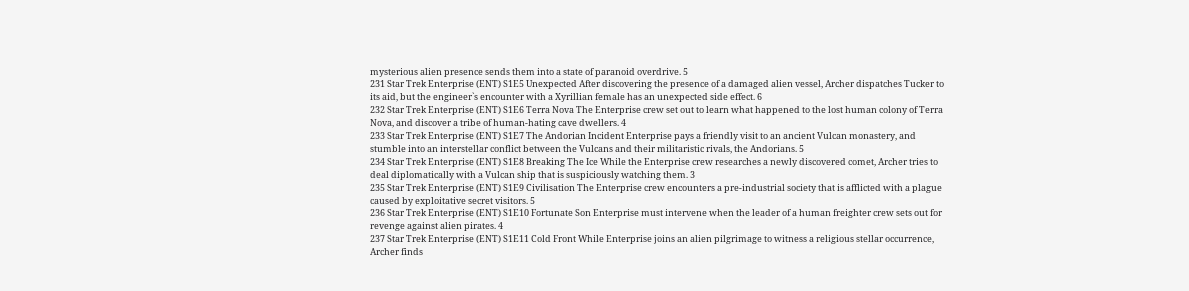mysterious alien presence sends them into a state of paranoid overdrive. 5
231 Star Trek Enterprise (ENT) S1E5 Unexpected After discovering the presence of a damaged alien vessel, Archer dispatches Tucker to its aid, but the engineer`s encounter with a Xyrillian female has an unexpected side effect. 6
232 Star Trek Enterprise (ENT) S1E6 Terra Nova The Enterprise crew set out to learn what happened to the lost human colony of Terra Nova, and discover a tribe of human-hating cave dwellers. 4
233 Star Trek Enterprise (ENT) S1E7 The Andorian Incident Enterprise pays a friendly visit to an ancient Vulcan monastery, and stumble into an interstellar conflict between the Vulcans and their militaristic rivals, the Andorians. 5
234 Star Trek Enterprise (ENT) S1E8 Breaking The Ice While the Enterprise crew researches a newly discovered comet, Archer tries to deal diplomatically with a Vulcan ship that is suspiciously watching them. 3
235 Star Trek Enterprise (ENT) S1E9 Civilisation The Enterprise crew encounters a pre-industrial society that is afflicted with a plague caused by exploitative secret visitors. 5
236 Star Trek Enterprise (ENT) S1E10 Fortunate Son Enterprise must intervene when the leader of a human freighter crew sets out for revenge against alien pirates. 4
237 Star Trek Enterprise (ENT) S1E11 Cold Front While Enterprise joins an alien pilgrimage to witness a religious stellar occurrence, Archer finds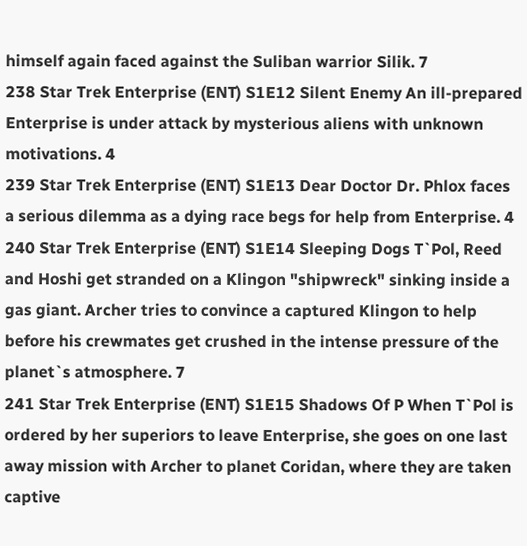himself again faced against the Suliban warrior Silik. 7
238 Star Trek Enterprise (ENT) S1E12 Silent Enemy An ill-prepared Enterprise is under attack by mysterious aliens with unknown motivations. 4
239 Star Trek Enterprise (ENT) S1E13 Dear Doctor Dr. Phlox faces a serious dilemma as a dying race begs for help from Enterprise. 4
240 Star Trek Enterprise (ENT) S1E14 Sleeping Dogs T`Pol, Reed and Hoshi get stranded on a Klingon "shipwreck" sinking inside a gas giant. Archer tries to convince a captured Klingon to help before his crewmates get crushed in the intense pressure of the planet`s atmosphere. 7
241 Star Trek Enterprise (ENT) S1E15 Shadows Of P When T`Pol is ordered by her superiors to leave Enterprise, she goes on one last away mission with Archer to planet Coridan, where they are taken captive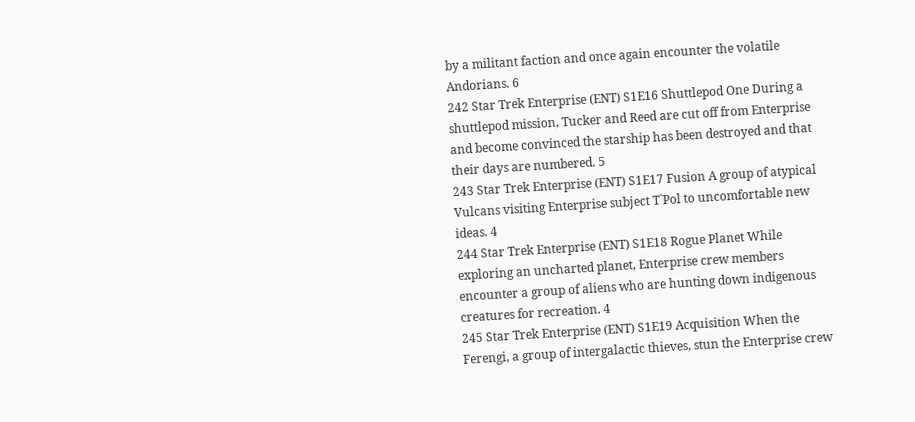by a militant faction and once again encounter the volatile Andorians. 6
242 Star Trek Enterprise (ENT) S1E16 Shuttlepod One During a shuttlepod mission, Tucker and Reed are cut off from Enterprise and become convinced the starship has been destroyed and that their days are numbered. 5
243 Star Trek Enterprise (ENT) S1E17 Fusion A group of atypical Vulcans visiting Enterprise subject T`Pol to uncomfortable new ideas. 4
244 Star Trek Enterprise (ENT) S1E18 Rogue Planet While exploring an uncharted planet, Enterprise crew members encounter a group of aliens who are hunting down indigenous creatures for recreation. 4
245 Star Trek Enterprise (ENT) S1E19 Acquisition When the Ferengi, a group of intergalactic thieves, stun the Enterprise crew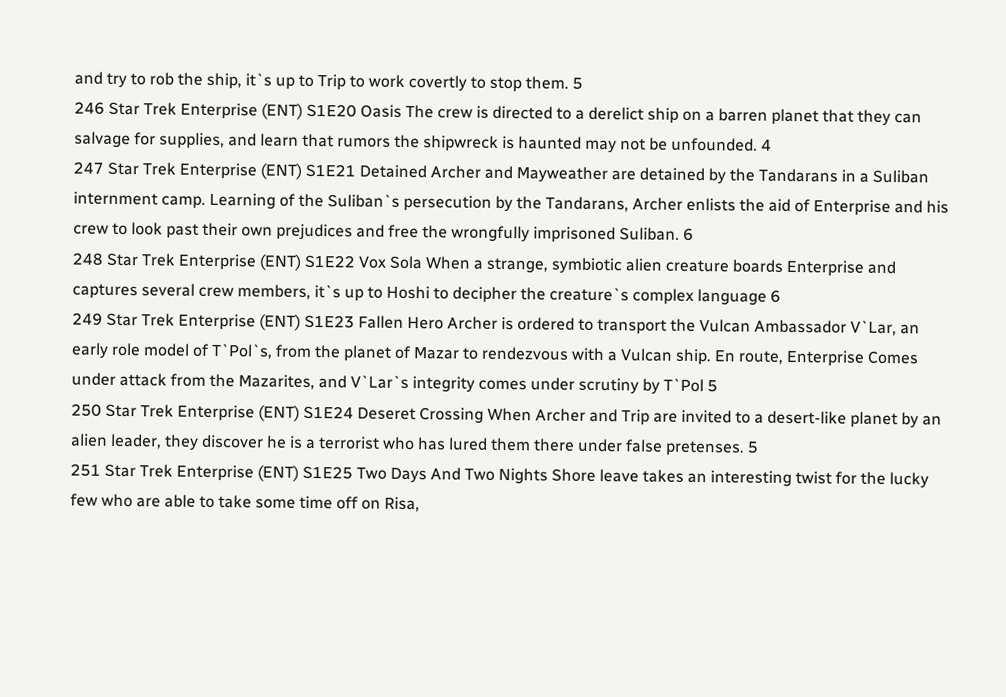and try to rob the ship, it`s up to Trip to work covertly to stop them. 5
246 Star Trek Enterprise (ENT) S1E20 Oasis The crew is directed to a derelict ship on a barren planet that they can salvage for supplies, and learn that rumors the shipwreck is haunted may not be unfounded. 4
247 Star Trek Enterprise (ENT) S1E21 Detained Archer and Mayweather are detained by the Tandarans in a Suliban internment camp. Learning of the Suliban`s persecution by the Tandarans, Archer enlists the aid of Enterprise and his crew to look past their own prejudices and free the wrongfully imprisoned Suliban. 6
248 Star Trek Enterprise (ENT) S1E22 Vox Sola When a strange, symbiotic alien creature boards Enterprise and captures several crew members, it`s up to Hoshi to decipher the creature`s complex language 6
249 Star Trek Enterprise (ENT) S1E23 Fallen Hero Archer is ordered to transport the Vulcan Ambassador V`Lar, an early role model of T`Pol`s, from the planet of Mazar to rendezvous with a Vulcan ship. En route, Enterprise Comes under attack from the Mazarites, and V`Lar`s integrity comes under scrutiny by T`Pol 5
250 Star Trek Enterprise (ENT) S1E24 Deseret Crossing When Archer and Trip are invited to a desert-like planet by an alien leader, they discover he is a terrorist who has lured them there under false pretenses. 5
251 Star Trek Enterprise (ENT) S1E25 Two Days And Two Nights Shore leave takes an interesting twist for the lucky few who are able to take some time off on Risa,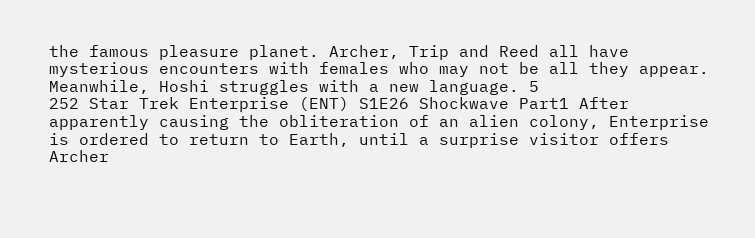the famous pleasure planet. Archer, Trip and Reed all have mysterious encounters with females who may not be all they appear. Meanwhile, Hoshi struggles with a new language. 5
252 Star Trek Enterprise (ENT) S1E26 Shockwave Part1 After apparently causing the obliteration of an alien colony, Enterprise is ordered to return to Earth, until a surprise visitor offers Archer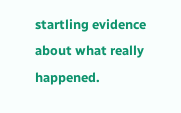startling evidence about what really happened.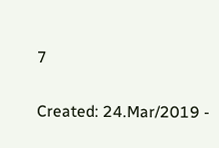7

Created: 24.Mar/2019 -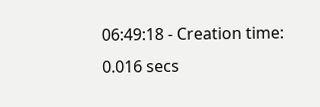06:49:18 - Creation time: 0.016 secs